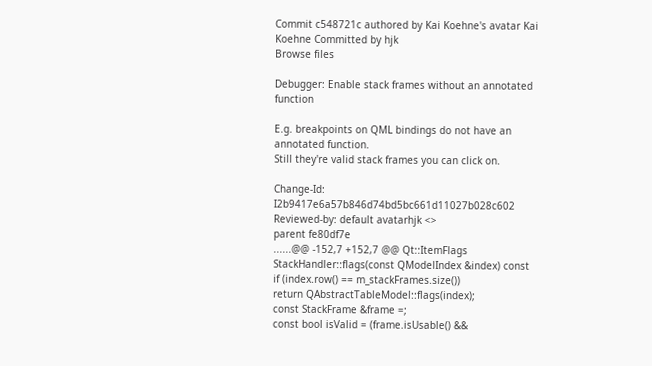Commit c548721c authored by Kai Koehne's avatar Kai Koehne Committed by hjk
Browse files

Debugger: Enable stack frames without an annotated function

E.g. breakpoints on QML bindings do not have an annotated function.
Still they're valid stack frames you can click on.

Change-Id: I2b9417e6a57b846d74bd5bc661d11027b028c602
Reviewed-by: default avatarhjk <>
parent fe80df7e
......@@ -152,7 +152,7 @@ Qt::ItemFlags StackHandler::flags(const QModelIndex &index) const
if (index.row() == m_stackFrames.size())
return QAbstractTableModel::flags(index);
const StackFrame &frame =;
const bool isValid = (frame.isUsable() &&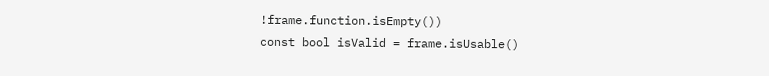!frame.function.isEmpty())
const bool isValid = frame.isUsable()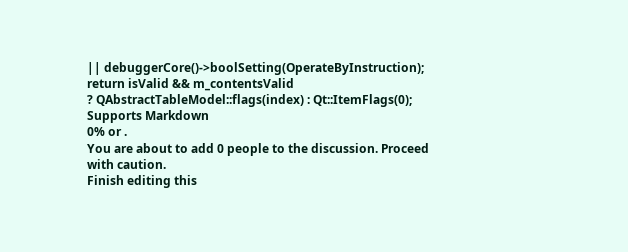|| debuggerCore()->boolSetting(OperateByInstruction);
return isValid && m_contentsValid
? QAbstractTableModel::flags(index) : Qt::ItemFlags(0);
Supports Markdown
0% or .
You are about to add 0 people to the discussion. Proceed with caution.
Finish editing this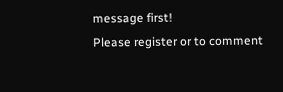message first!
Please register or to comment